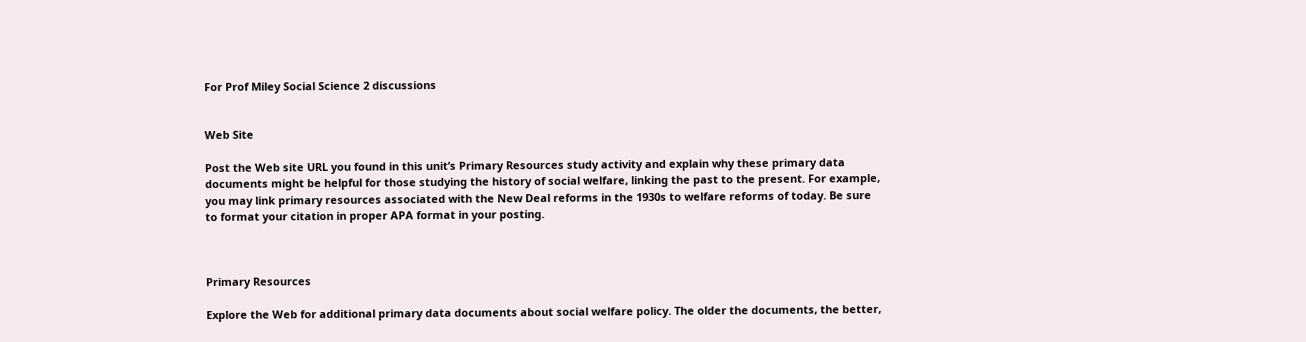For Prof Miley Social Science 2 discussions


Web Site

Post the Web site URL you found in this unit’s Primary Resources study activity and explain why these primary data documents might be helpful for those studying the history of social welfare, linking the past to the present. For example, you may link primary resources associated with the New Deal reforms in the 1930s to welfare reforms of today. Be sure to format your citation in proper APA format in your posting.



Primary Resources

Explore the Web for additional primary data documents about social welfare policy. The older the documents, the better,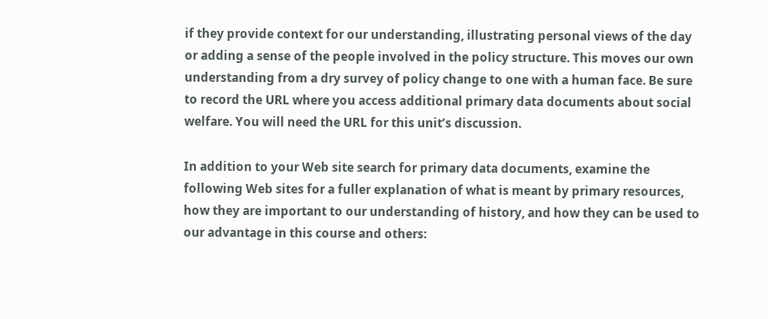if they provide context for our understanding, illustrating personal views of the day or adding a sense of the people involved in the policy structure. This moves our own understanding from a dry survey of policy change to one with a human face. Be sure to record the URL where you access additional primary data documents about social welfare. You will need the URL for this unit’s discussion.

In addition to your Web site search for primary data documents, examine the following Web sites for a fuller explanation of what is meant by primary resources, how they are important to our understanding of history, and how they can be used to our advantage in this course and others: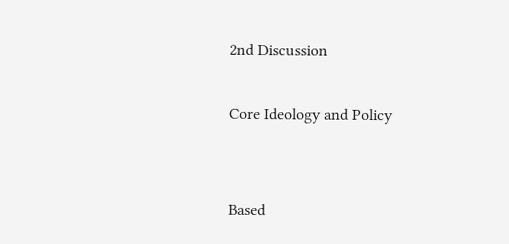2nd Discussion

Core Ideology and Policy


Based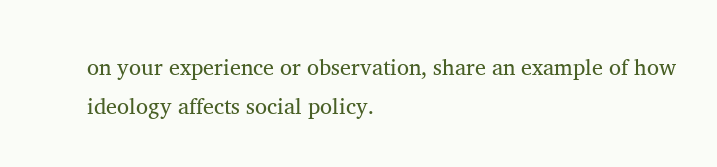on your experience or observation, share an example of how ideology affects social policy.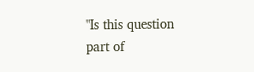"Is this question part of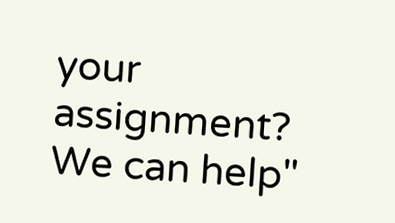your assignment? We can help"